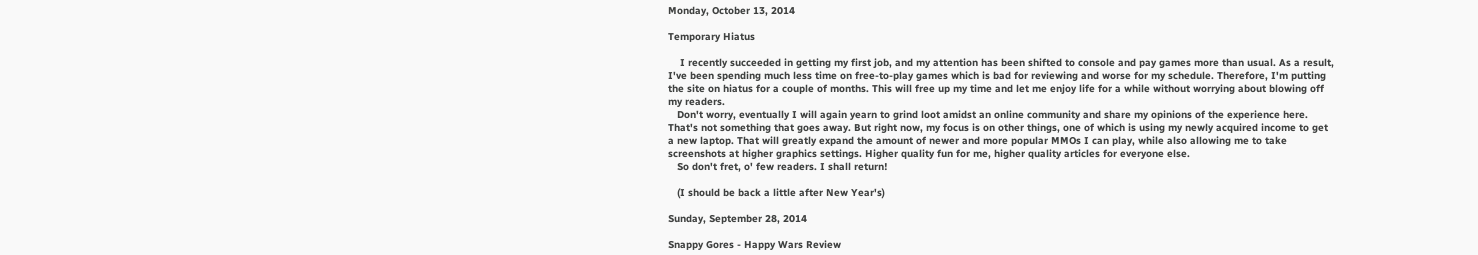Monday, October 13, 2014

Temporary Hiatus

    I recently succeeded in getting my first job, and my attention has been shifted to console and pay games more than usual. As a result, I've been spending much less time on free-to-play games which is bad for reviewing and worse for my schedule. Therefore, I'm putting the site on hiatus for a couple of months. This will free up my time and let me enjoy life for a while without worrying about blowing off my readers.
   Don't worry, eventually I will again yearn to grind loot amidst an online community and share my opinions of the experience here. That's not something that goes away. But right now, my focus is on other things, one of which is using my newly acquired income to get a new laptop. That will greatly expand the amount of newer and more popular MMOs I can play, while also allowing me to take screenshots at higher graphics settings. Higher quality fun for me, higher quality articles for everyone else.
   So don't fret, o' few readers. I shall return!

   (I should be back a little after New Year's)

Sunday, September 28, 2014

Snappy Gores - Happy Wars Review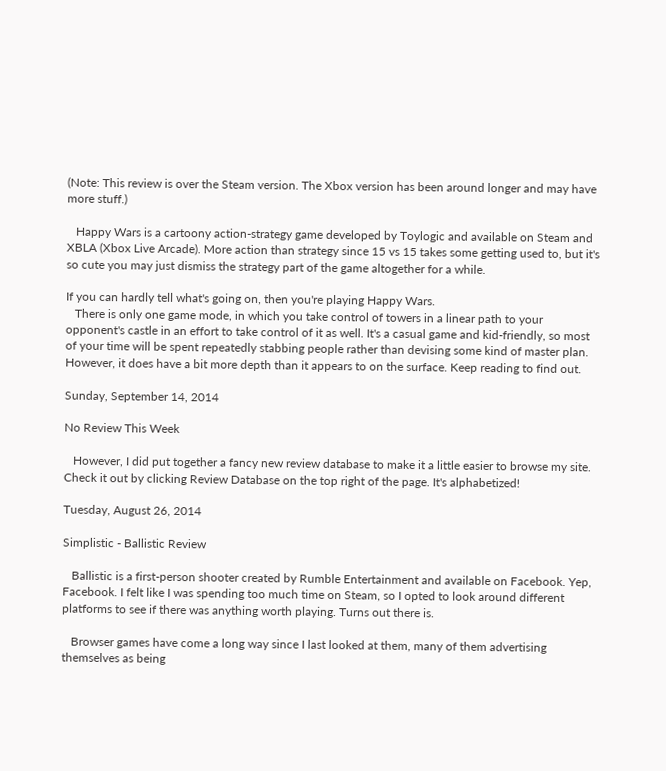(Note: This review is over the Steam version. The Xbox version has been around longer and may have more stuff.)

   Happy Wars is a cartoony action-strategy game developed by Toylogic and available on Steam and XBLA (Xbox Live Arcade). More action than strategy since 15 vs 15 takes some getting used to, but it's so cute you may just dismiss the strategy part of the game altogether for a while.

If you can hardly tell what's going on, then you're playing Happy Wars.
   There is only one game mode, in which you take control of towers in a linear path to your opponent's castle in an effort to take control of it as well. It's a casual game and kid-friendly, so most of your time will be spent repeatedly stabbing people rather than devising some kind of master plan. However, it does have a bit more depth than it appears to on the surface. Keep reading to find out.

Sunday, September 14, 2014

No Review This Week

   However, I did put together a fancy new review database to make it a little easier to browse my site. Check it out by clicking Review Database on the top right of the page. It's alphabetized!

Tuesday, August 26, 2014

Simplistic - Ballistic Review

   Ballistic is a first-person shooter created by Rumble Entertainment and available on Facebook. Yep, Facebook. I felt like I was spending too much time on Steam, so I opted to look around different platforms to see if there was anything worth playing. Turns out there is.

   Browser games have come a long way since I last looked at them, many of them advertising themselves as being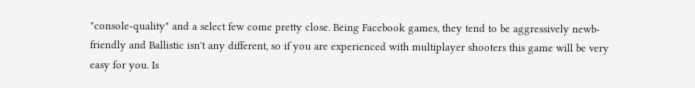"console-quality" and a select few come pretty close. Being Facebook games, they tend to be aggressively newb-friendly and Ballistic isn't any different, so if you are experienced with multiplayer shooters this game will be very easy for you. Is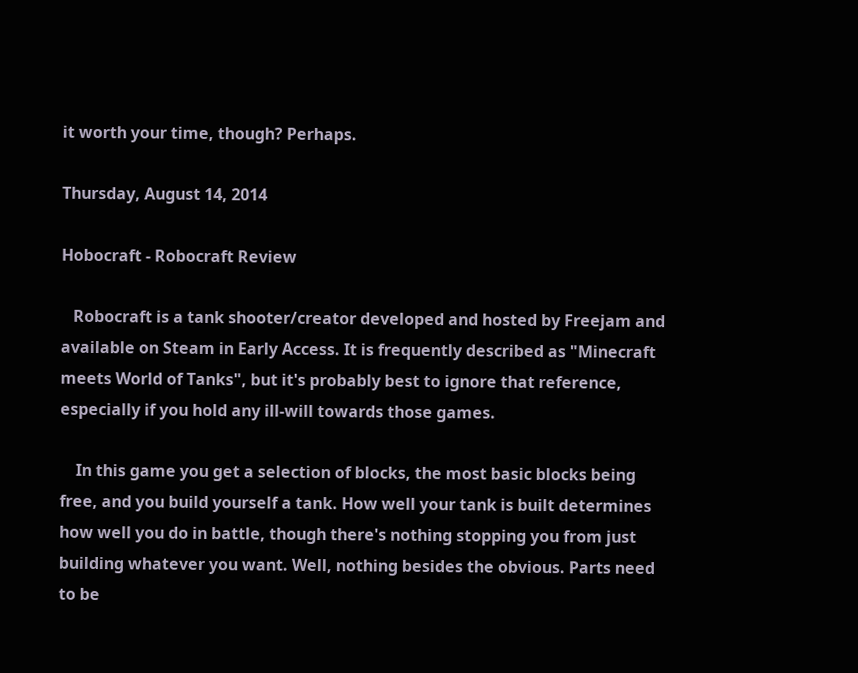it worth your time, though? Perhaps.

Thursday, August 14, 2014

Hobocraft - Robocraft Review

   Robocraft is a tank shooter/creator developed and hosted by Freejam and available on Steam in Early Access. It is frequently described as "Minecraft meets World of Tanks", but it's probably best to ignore that reference, especially if you hold any ill-will towards those games.

    In this game you get a selection of blocks, the most basic blocks being free, and you build yourself a tank. How well your tank is built determines how well you do in battle, though there's nothing stopping you from just building whatever you want. Well, nothing besides the obvious. Parts need to be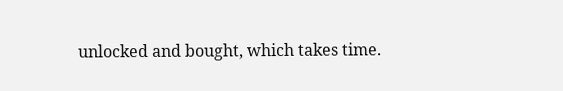unlocked and bought, which takes time.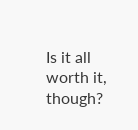Is it all worth it, though?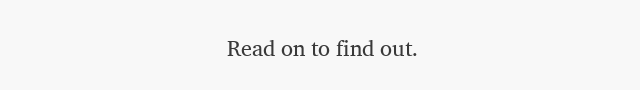Read on to find out.